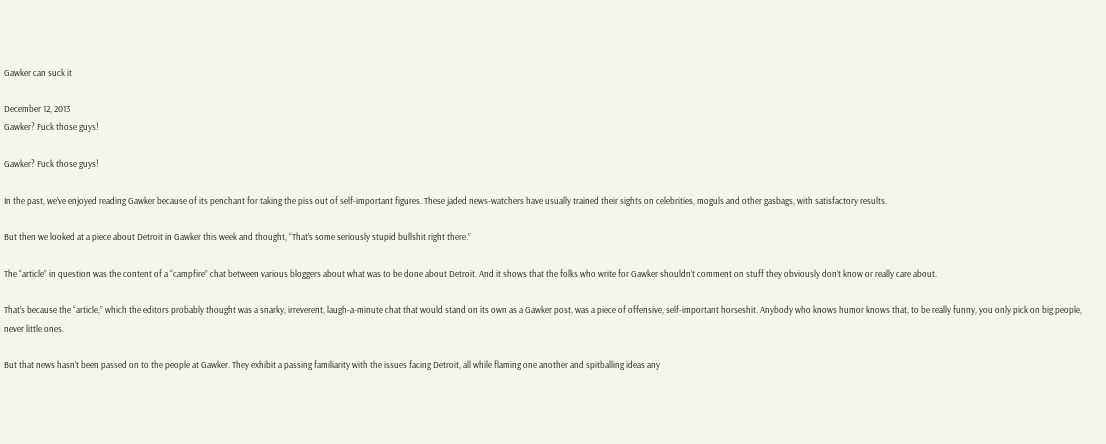Gawker can suck it

December 12, 2013
Gawker? Fuck those guys!

Gawker? Fuck those guys!

In the past, we’ve enjoyed reading Gawker because of its penchant for taking the piss out of self-important figures. These jaded news-watchers have usually trained their sights on celebrities, moguls and other gasbags, with satisfactory results.

But then we looked at a piece about Detroit in Gawker this week and thought, “That’s some seriously stupid bullshit right there.”

The “article” in question was the content of a “campfire” chat between various bloggers about what was to be done about Detroit. And it shows that the folks who write for Gawker shouldn’t comment on stuff they obviously don’t know or really care about.

That’s because the “article,” which the editors probably thought was a snarky, irreverent, laugh-a-minute chat that would stand on its own as a Gawker post, was a piece of offensive, self-important horseshit. Anybody who knows humor knows that, to be really funny, you only pick on big people, never little ones.

But that news hasn’t been passed on to the people at Gawker. They exhibit a passing familiarity with the issues facing Detroit, all while flaming one another and spitballing ideas any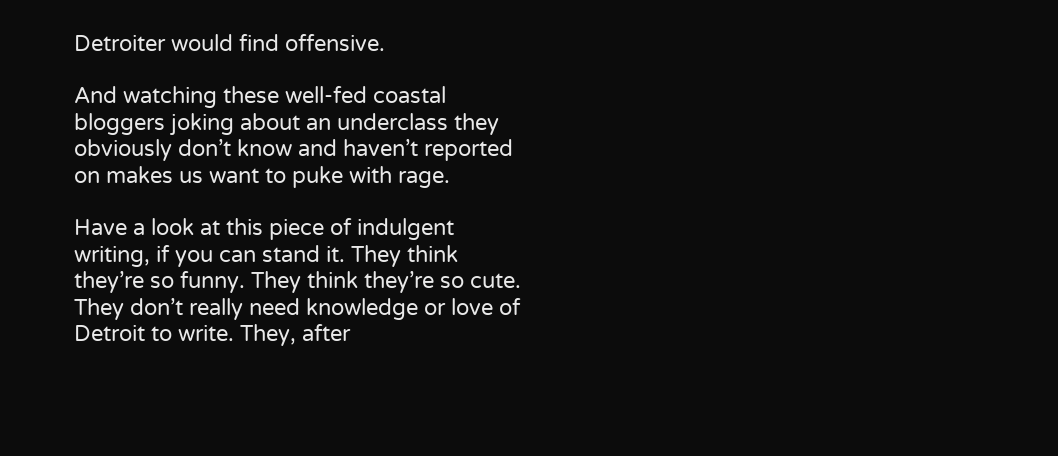Detroiter would find offensive.

And watching these well-fed coastal bloggers joking about an underclass they obviously don’t know and haven’t reported on makes us want to puke with rage.

Have a look at this piece of indulgent writing, if you can stand it. They think they’re so funny. They think they’re so cute. They don’t really need knowledge or love of Detroit to write. They, after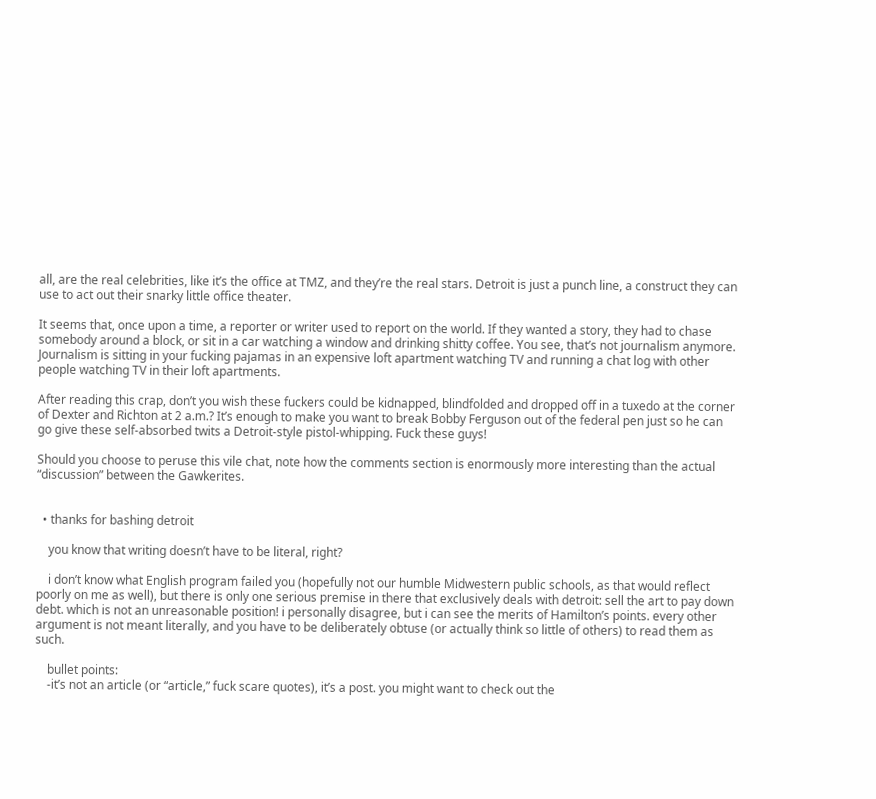all, are the real celebrities, like it’s the office at TMZ, and they’re the real stars. Detroit is just a punch line, a construct they can use to act out their snarky little office theater.

It seems that, once upon a time, a reporter or writer used to report on the world. If they wanted a story, they had to chase somebody around a block, or sit in a car watching a window and drinking shitty coffee. You see, that’s not journalism anymore. Journalism is sitting in your fucking pajamas in an expensive loft apartment watching TV and running a chat log with other people watching TV in their loft apartments.

After reading this crap, don’t you wish these fuckers could be kidnapped, blindfolded and dropped off in a tuxedo at the corner of Dexter and Richton at 2 a.m.? It’s enough to make you want to break Bobby Ferguson out of the federal pen just so he can go give these self-absorbed twits a Detroit-style pistol-whipping. Fuck these guys!

Should you choose to peruse this vile chat, note how the comments section is enormously more interesting than the actual “discussion” between the Gawkerites.


  • thanks for bashing detroit

    you know that writing doesn’t have to be literal, right?

    i don’t know what English program failed you (hopefully not our humble Midwestern public schools, as that would reflect poorly on me as well), but there is only one serious premise in there that exclusively deals with detroit: sell the art to pay down debt. which is not an unreasonable position! i personally disagree, but i can see the merits of Hamilton’s points. every other argument is not meant literally, and you have to be deliberately obtuse (or actually think so little of others) to read them as such.

    bullet points:
    -it’s not an article (or “article,” fuck scare quotes), it’s a post. you might want to check out the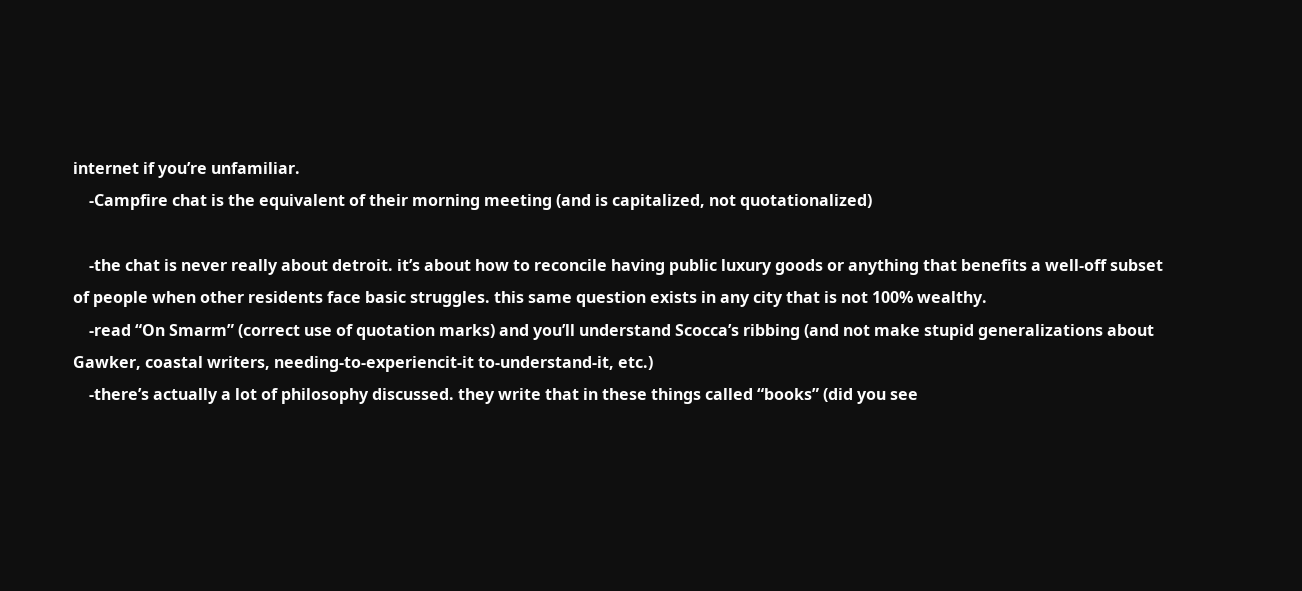internet if you’re unfamiliar.
    -Campfire chat is the equivalent of their morning meeting (and is capitalized, not quotationalized)

    -the chat is never really about detroit. it’s about how to reconcile having public luxury goods or anything that benefits a well-off subset of people when other residents face basic struggles. this same question exists in any city that is not 100% wealthy.
    -read “On Smarm” (correct use of quotation marks) and you’ll understand Scocca’s ribbing (and not make stupid generalizations about Gawker, coastal writers, needing-to-experiencit-it to-understand-it, etc.)
    -there’s actually a lot of philosophy discussed. they write that in these things called “books” (did you see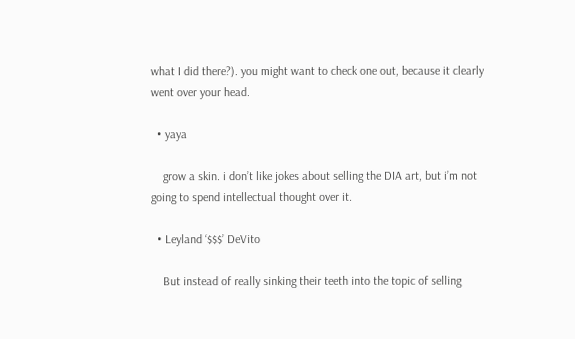what I did there?). you might want to check one out, because it clearly went over your head.

  • yaya

    grow a skin. i don’t like jokes about selling the DIA art, but i’m not going to spend intellectual thought over it.

  • Leyland ‘$$$’ DeVito

    But instead of really sinking their teeth into the topic of selling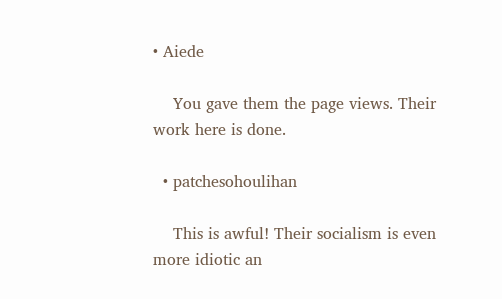• Aiede

    You gave them the page views. Their work here is done.

  • patchesohoulihan

    This is awful! Their socialism is even more idiotic an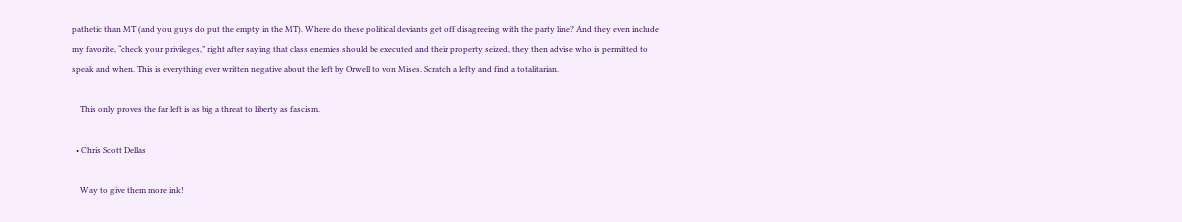pathetic than MT (and you guys do put the empty in the MT). Where do these political deviants get off disagreeing with the party line? And they even include my favorite, “check your privileges,” right after saying that class enemies should be executed and their property seized, they then advise who is permitted to speak and when. This is everything ever written negative about the left by Orwell to von Mises. Scratch a lefty and find a totalitarian.

    This only proves the far left is as big a threat to liberty as fascism.

  • Chris Scott Dellas

    Way to give them more ink!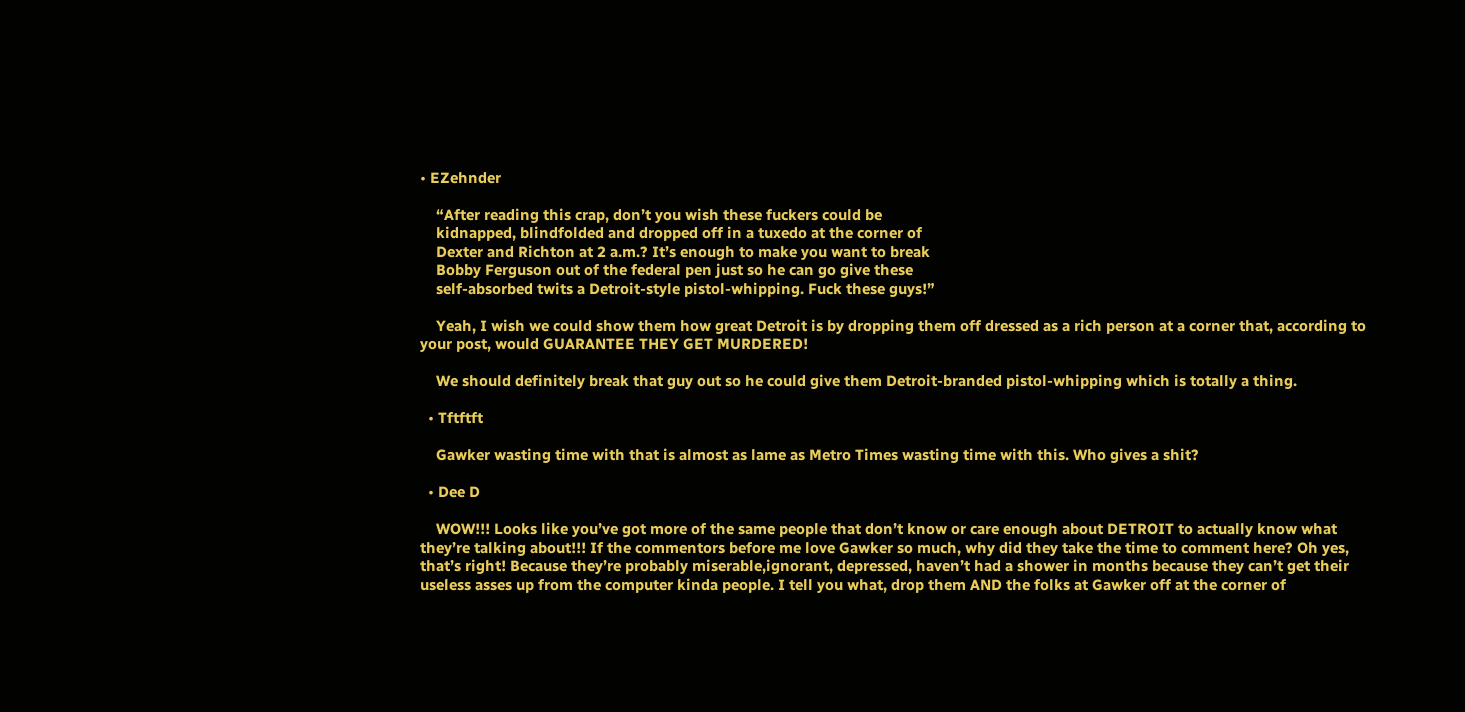• EZehnder

    “After reading this crap, don’t you wish these fuckers could be
    kidnapped, blindfolded and dropped off in a tuxedo at the corner of
    Dexter and Richton at 2 a.m.? It’s enough to make you want to break
    Bobby Ferguson out of the federal pen just so he can go give these
    self-absorbed twits a Detroit-style pistol-whipping. Fuck these guys!”

    Yeah, I wish we could show them how great Detroit is by dropping them off dressed as a rich person at a corner that, according to your post, would GUARANTEE THEY GET MURDERED!

    We should definitely break that guy out so he could give them Detroit-branded pistol-whipping which is totally a thing.

  • Tftftft

    Gawker wasting time with that is almost as lame as Metro Times wasting time with this. Who gives a shit?

  • Dee D

    WOW!!! Looks like you’ve got more of the same people that don’t know or care enough about DETROIT to actually know what they’re talking about!!! If the commentors before me love Gawker so much, why did they take the time to comment here? Oh yes, that’s right! Because they’re probably miserable,ignorant, depressed, haven’t had a shower in months because they can’t get their useless asses up from the computer kinda people. I tell you what, drop them AND the folks at Gawker off at the corner of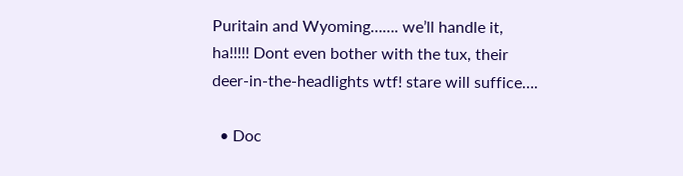Puritain and Wyoming……. we’ll handle it, ha!!!!! Dont even bother with the tux, their deer-in-the-headlights wtf! stare will suffice….

  • Doc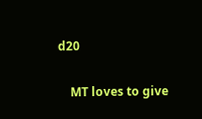d20

    MT loves to give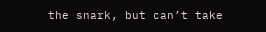the snark, but can’t take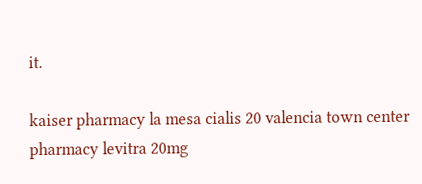it.

kaiser pharmacy la mesa cialis 20 valencia town center pharmacy levitra 20mg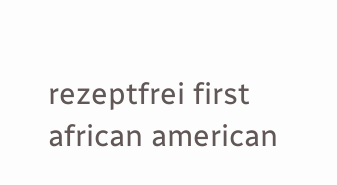rezeptfrei first african american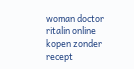woman doctor ritalin online kopen zonder recept